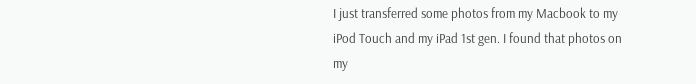I just transferred some photos from my Macbook to my iPod Touch and my iPad 1st gen. I found that photos on my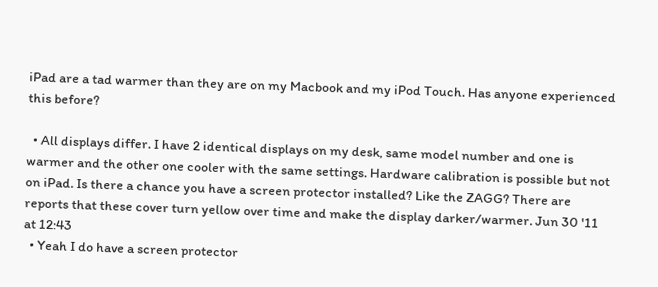iPad are a tad warmer than they are on my Macbook and my iPod Touch. Has anyone experienced this before?

  • All displays differ. I have 2 identical displays on my desk, same model number and one is warmer and the other one cooler with the same settings. Hardware calibration is possible but not on iPad. Is there a chance you have a screen protector installed? Like the ZAGG? There are reports that these cover turn yellow over time and make the display darker/warmer. Jun 30 '11 at 12:43
  • Yeah I do have a screen protector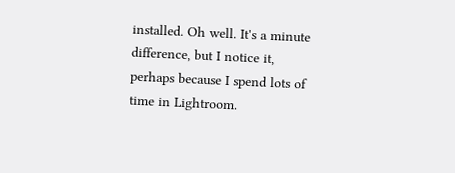installed. Oh well. It's a minute difference, but I notice it, perhaps because I spend lots of time in Lightroom.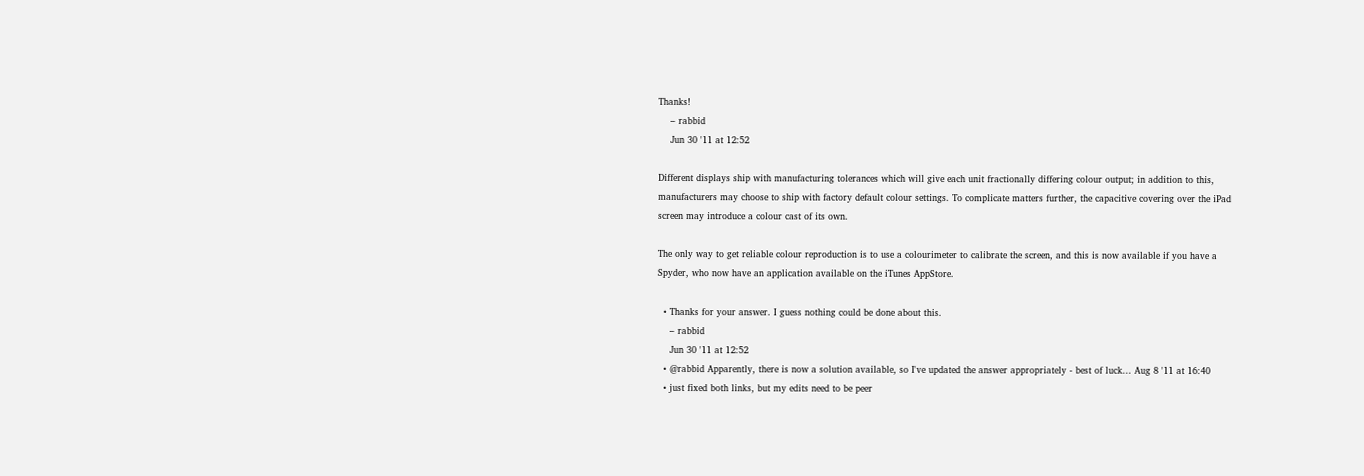Thanks!
    – rabbid
    Jun 30 '11 at 12:52

Different displays ship with manufacturing tolerances which will give each unit fractionally differing colour output; in addition to this, manufacturers may choose to ship with factory default colour settings. To complicate matters further, the capacitive covering over the iPad screen may introduce a colour cast of its own.

The only way to get reliable colour reproduction is to use a colourimeter to calibrate the screen, and this is now available if you have a Spyder, who now have an application available on the iTunes AppStore.

  • Thanks for your answer. I guess nothing could be done about this.
    – rabbid
    Jun 30 '11 at 12:52
  • @rabbid Apparently, there is now a solution available, so I've updated the answer appropriately - best of luck... Aug 8 '11 at 16:40
  • just fixed both links, but my edits need to be peer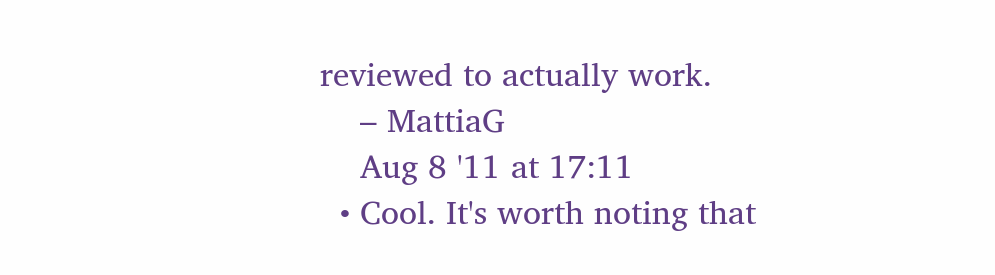reviewed to actually work.
    – MattiaG
    Aug 8 '11 at 17:11
  • Cool. It's worth noting that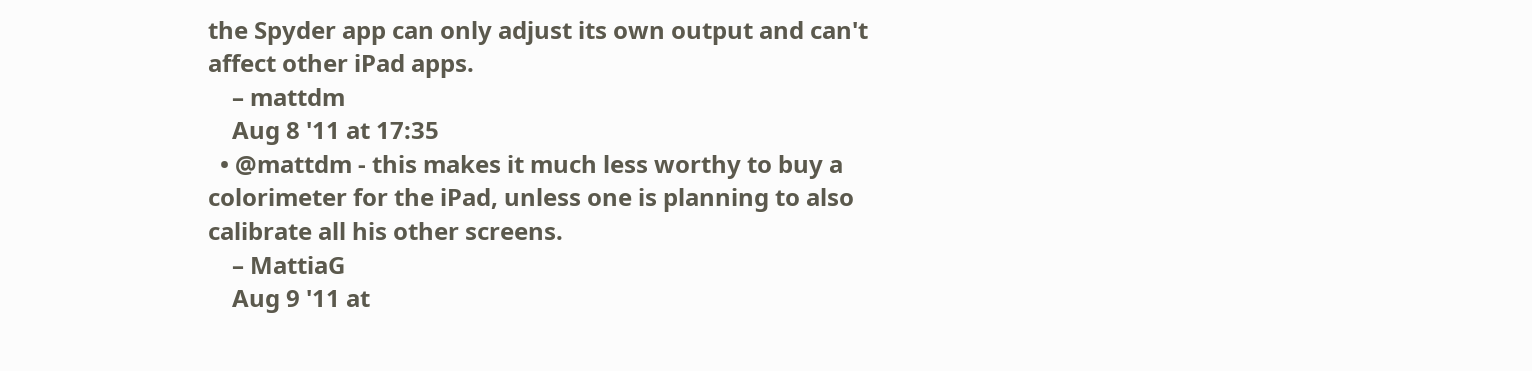the Spyder app can only adjust its own output and can't affect other iPad apps.
    – mattdm
    Aug 8 '11 at 17:35
  • @mattdm - this makes it much less worthy to buy a colorimeter for the iPad, unless one is planning to also calibrate all his other screens.
    – MattiaG
    Aug 9 '11 at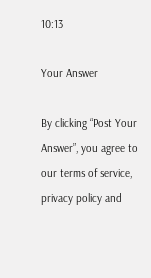10:13

Your Answer

By clicking “Post Your Answer”, you agree to our terms of service, privacy policy and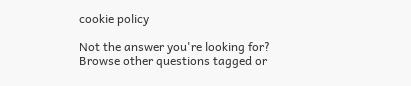cookie policy

Not the answer you're looking for? Browse other questions tagged or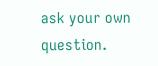ask your own question.